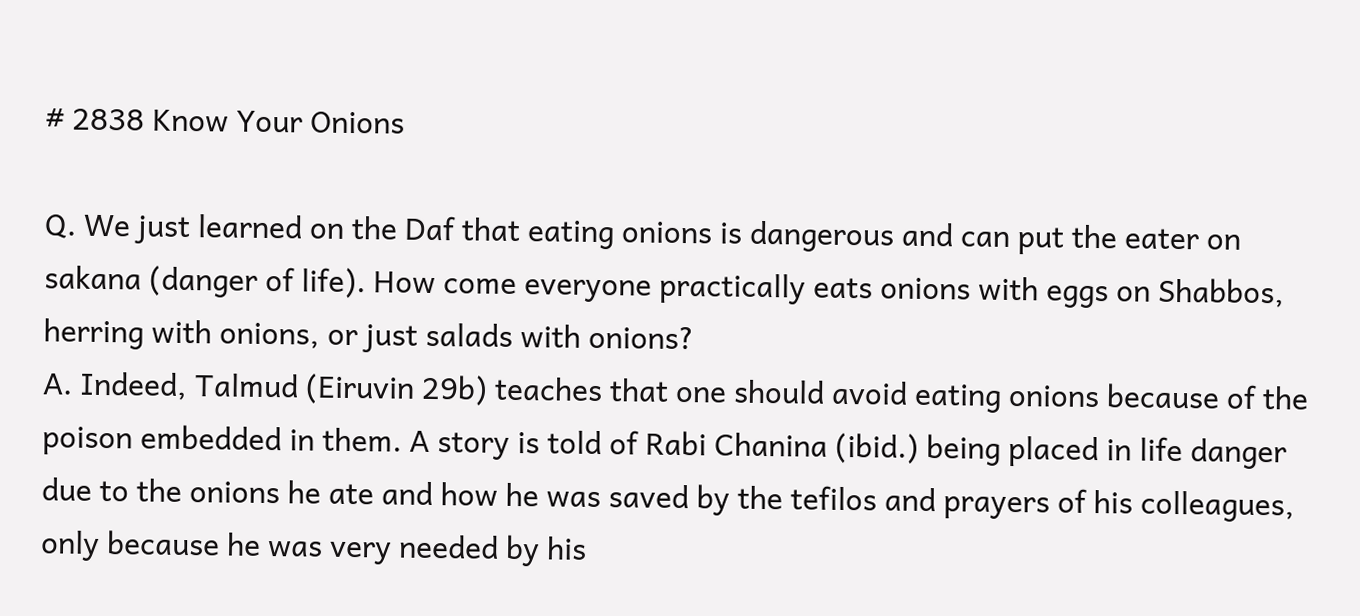# 2838 Know Your Onions

Q. We just learned on the Daf that eating onions is dangerous and can put the eater on sakana (danger of life). How come everyone practically eats onions with eggs on Shabbos, herring with onions, or just salads with onions?
A. Indeed, Talmud (Eiruvin 29b) teaches that one should avoid eating onions because of the poison embedded in them. A story is told of Rabi Chanina (ibid.) being placed in life danger due to the onions he ate and how he was saved by the tefilos and prayers of his colleagues, only because he was very needed by his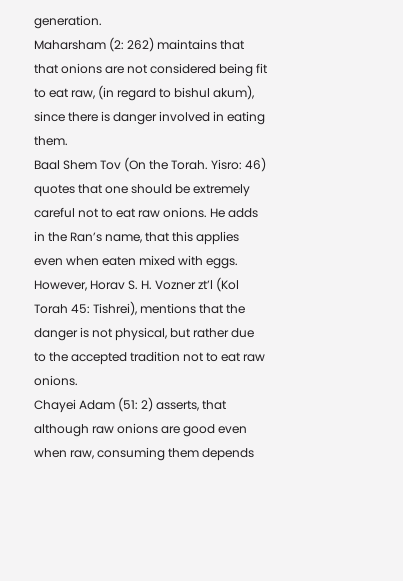generation.
Maharsham (2: 262) maintains that that onions are not considered being fit to eat raw, (in regard to bishul akum), since there is danger involved in eating them.
Baal Shem Tov (On the Torah. Yisro: 46) quotes that one should be extremely careful not to eat raw onions. He adds in the Ran’s name, that this applies even when eaten mixed with eggs.
However, Horav S. H. Vozner zt’l (Kol Torah 45: Tishrei), mentions that the danger is not physical, but rather due to the accepted tradition not to eat raw onions.
Chayei Adam (51: 2) asserts, that although raw onions are good even when raw, consuming them depends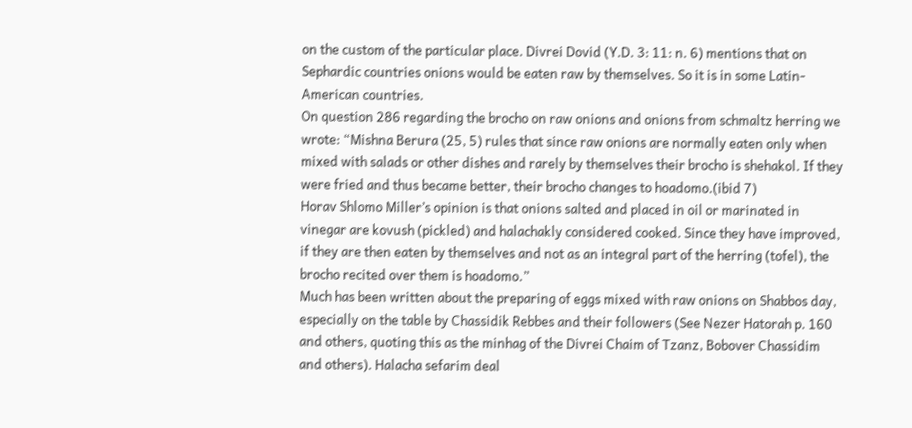on the custom of the particular place. Divrei Dovid (Y.D. 3: 11: n. 6) mentions that on Sephardic countries onions would be eaten raw by themselves. So it is in some Latin-American countries.
On question 286 regarding the brocho on raw onions and onions from schmaltz herring we wrote: “Mishna Berura (25, 5) rules that since raw onions are normally eaten only when mixed with salads or other dishes and rarely by themselves their brocho is shehakol. If they were fried and thus became better, their brocho changes to hoadomo.(ibid 7)
Horav Shlomo Miller’s opinion is that onions salted and placed in oil or marinated in vinegar are kovush (pickled) and halachakly considered cooked. Since they have improved, if they are then eaten by themselves and not as an integral part of the herring (tofel), the brocho recited over them is hoadomo.”
Much has been written about the preparing of eggs mixed with raw onions on Shabbos day, especially on the table by Chassidik Rebbes and their followers (See Nezer Hatorah p. 160 and others, quoting this as the minhag of the Divrei Chaim of Tzanz, Bobover Chassidim and others). Halacha sefarim deal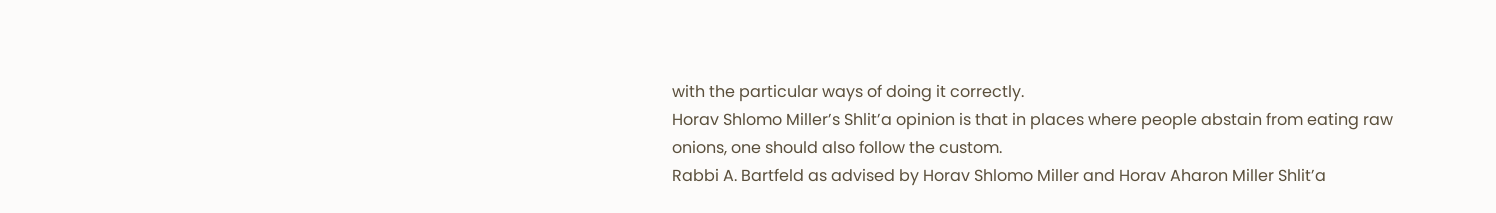with the particular ways of doing it correctly.
Horav Shlomo Miller’s Shlit’a opinion is that in places where people abstain from eating raw onions, one should also follow the custom.
Rabbi A. Bartfeld as advised by Horav Shlomo Miller and Horav Aharon Miller Shlit’a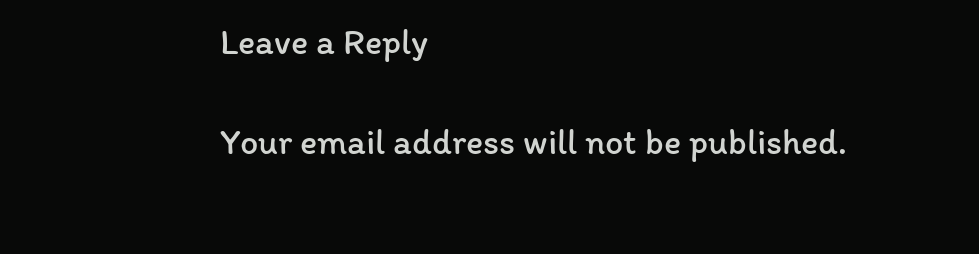Leave a Reply

Your email address will not be published.